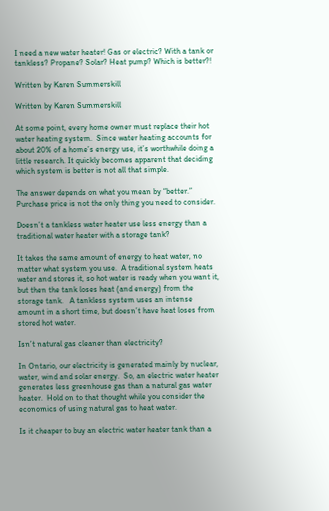I need a new water heater! Gas or electric? With a tank or tankless? Propane? Solar? Heat pump? Which is better?!

Written by Karen Summerskill

Written by Karen Summerskill

At some point, every home owner must replace their hot water heating system.  Since water heating accounts for about 20% of a home’s energy use, it’s worthwhile doing a little research. It quickly becomes apparent that deciding which system is better is not all that simple.

The answer depends on what you mean by “better.”   Purchase price is not the only thing you need to consider.

Doesn’t a tankless water heater use less energy than a traditional water heater with a storage tank?

It takes the same amount of energy to heat water, no matter what system you use.  A traditional system heats water and stores it, so hot water is ready when you want it, but then the tank loses heat (and energy) from the storage tank.   A tankless system uses an intense amount in a short time, but doesn’t have heat loses from stored hot water.

Isn’t natural gas cleaner than electricity?

In Ontario, our electricity is generated mainly by nuclear, water, wind and solar energy.  So, an electric water heater generates less greenhouse gas than a natural gas water heater.  Hold on to that thought while you consider the economics of using natural gas to heat water.

Is it cheaper to buy an electric water heater tank than a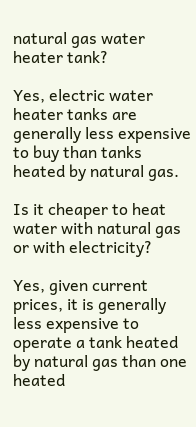natural gas water heater tank?

Yes, electric water heater tanks are generally less expensive to buy than tanks heated by natural gas.

Is it cheaper to heat water with natural gas or with electricity?

Yes, given current prices, it is generally less expensive to operate a tank heated by natural gas than one heated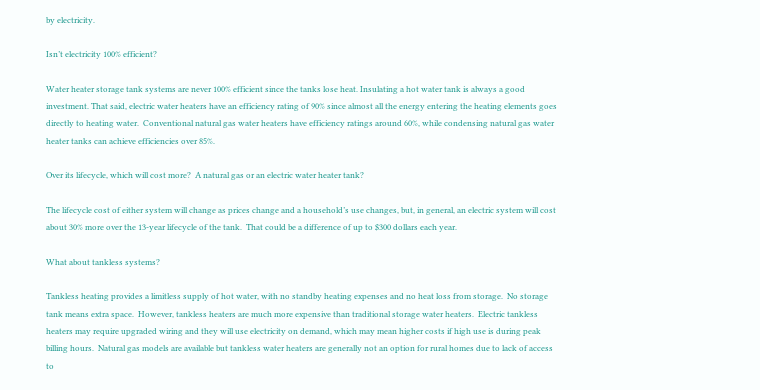by electricity.

Isn’t electricity 100% efficient?

Water heater storage tank systems are never 100% efficient since the tanks lose heat. Insulating a hot water tank is always a good investment. That said, electric water heaters have an efficiency rating of 90% since almost all the energy entering the heating elements goes directly to heating water.  Conventional natural gas water heaters have efficiency ratings around 60%, while condensing natural gas water heater tanks can achieve efficiencies over 85%.

Over its lifecycle, which will cost more?  A natural gas or an electric water heater tank?

The lifecycle cost of either system will change as prices change and a household’s use changes, but, in general, an electric system will cost about 30% more over the 13-year lifecycle of the tank.  That could be a difference of up to $300 dollars each year.

What about tankless systems?

Tankless heating provides a limitless supply of hot water, with no standby heating expenses and no heat loss from storage.  No storage tank means extra space.  However, tankless heaters are much more expensive than traditional storage water heaters.  Electric tankless heaters may require upgraded wiring and they will use electricity on demand, which may mean higher costs if high use is during peak billing hours.  Natural gas models are available but tankless water heaters are generally not an option for rural homes due to lack of access to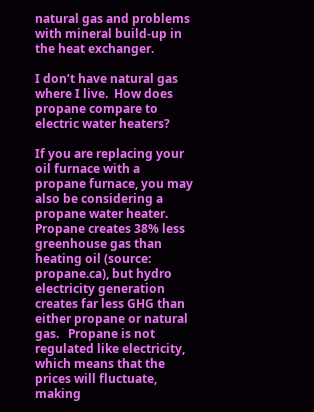natural gas and problems with mineral build-up in the heat exchanger.

I don’t have natural gas where I live.  How does propane compare to electric water heaters?

If you are replacing your oil furnace with a propane furnace, you may also be considering a propane water heater.  Propane creates 38% less greenhouse gas than heating oil (source: propane.ca), but hydro electricity generation creates far less GHG than either propane or natural gas.   Propane is not regulated like electricity, which means that the prices will fluctuate, making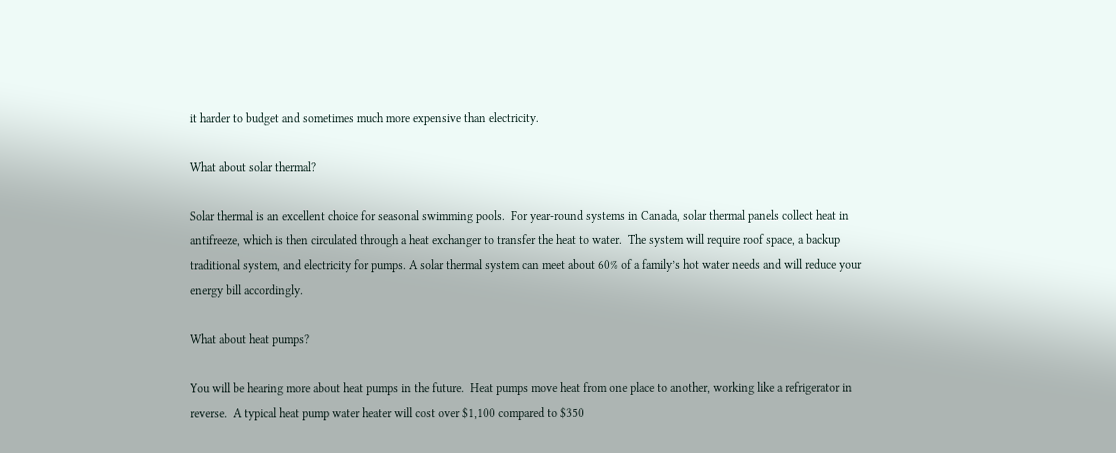it harder to budget and sometimes much more expensive than electricity.

What about solar thermal?

Solar thermal is an excellent choice for seasonal swimming pools.  For year-round systems in Canada, solar thermal panels collect heat in antifreeze, which is then circulated through a heat exchanger to transfer the heat to water.  The system will require roof space, a backup traditional system, and electricity for pumps. A solar thermal system can meet about 60% of a family’s hot water needs and will reduce your energy bill accordingly.

What about heat pumps?

You will be hearing more about heat pumps in the future.  Heat pumps move heat from one place to another, working like a refrigerator in reverse.  A typical heat pump water heater will cost over $1,100 compared to $350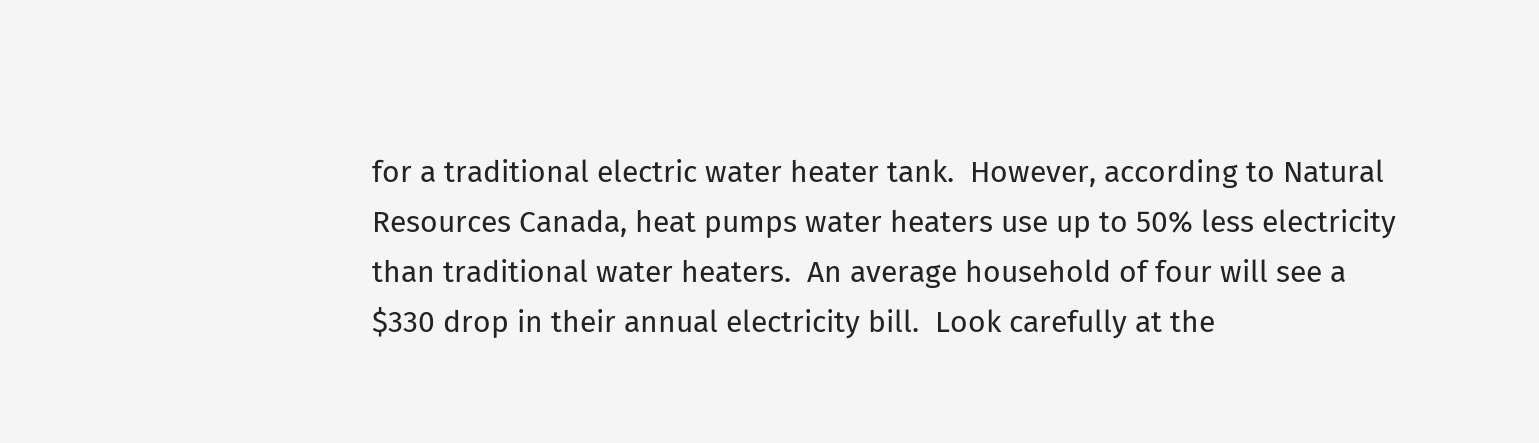for a traditional electric water heater tank.  However, according to Natural Resources Canada, heat pumps water heaters use up to 50% less electricity than traditional water heaters.  An average household of four will see a $330 drop in their annual electricity bill.  Look carefully at the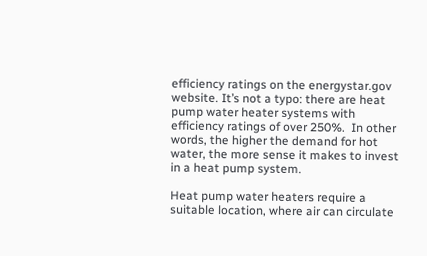efficiency ratings on the energystar.gov website. It’s not a typo: there are heat pump water heater systems with efficiency ratings of over 250%.  In other words, the higher the demand for hot water, the more sense it makes to invest in a heat pump system.

Heat pump water heaters require a suitable location, where air can circulate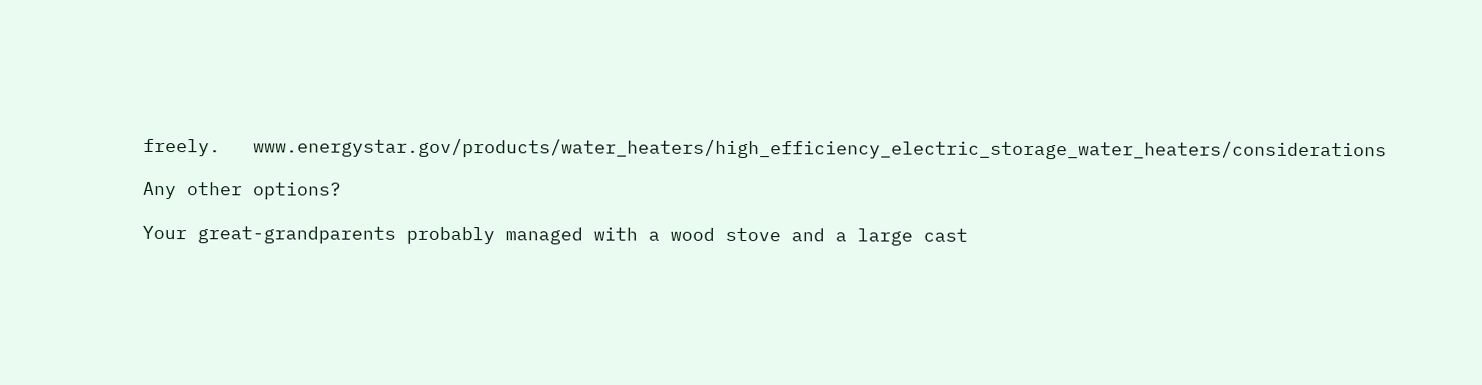freely.   www.energystar.gov/products/water_heaters/high_efficiency_electric_storage_water_heaters/considerations

Any other options?

Your great-grandparents probably managed with a wood stove and a large cast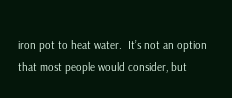iron pot to heat water.  It’s not an option that most people would consider, but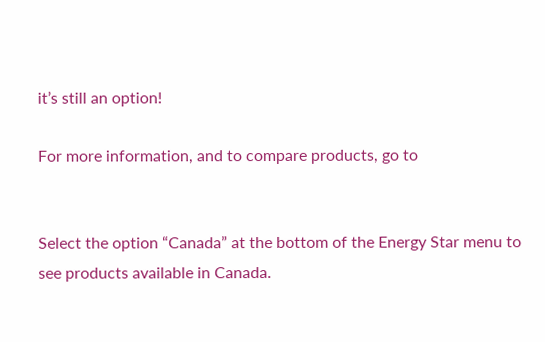it’s still an option!

For more information, and to compare products, go to


Select the option “Canada” at the bottom of the Energy Star menu to see products available in Canada.